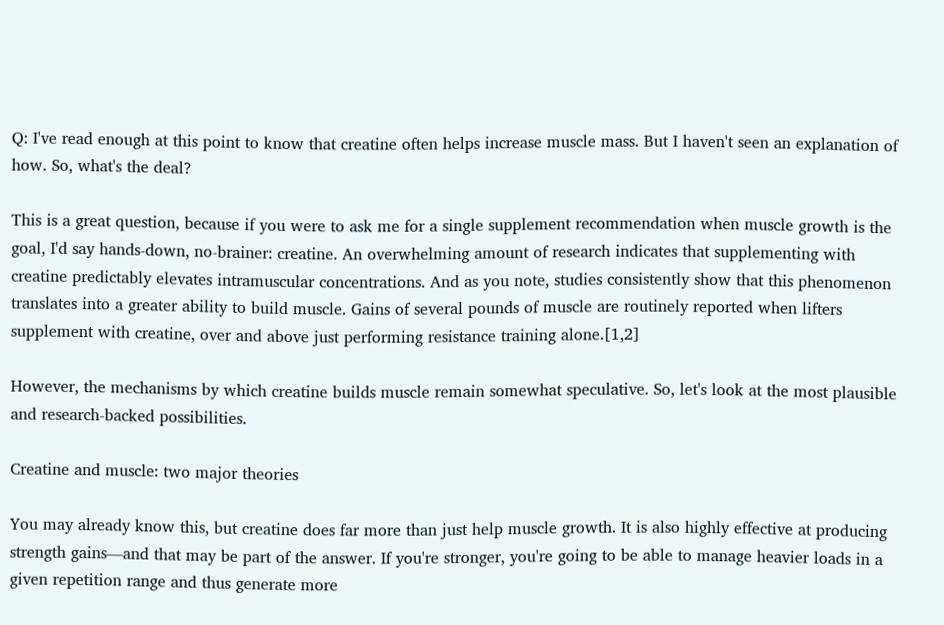Q: I've read enough at this point to know that creatine often helps increase muscle mass. But I haven't seen an explanation of how. So, what's the deal?

This is a great question, because if you were to ask me for a single supplement recommendation when muscle growth is the goal, I'd say hands-down, no-brainer: creatine. An overwhelming amount of research indicates that supplementing with creatine predictably elevates intramuscular concentrations. And as you note, studies consistently show that this phenomenon translates into a greater ability to build muscle. Gains of several pounds of muscle are routinely reported when lifters supplement with creatine, over and above just performing resistance training alone.[1,2]

However, the mechanisms by which creatine builds muscle remain somewhat speculative. So, let's look at the most plausible and research-backed possibilities.

Creatine and muscle: two major theories

You may already know this, but creatine does far more than just help muscle growth. It is also highly effective at producing strength gains—and that may be part of the answer. If you're stronger, you're going to be able to manage heavier loads in a given repetition range and thus generate more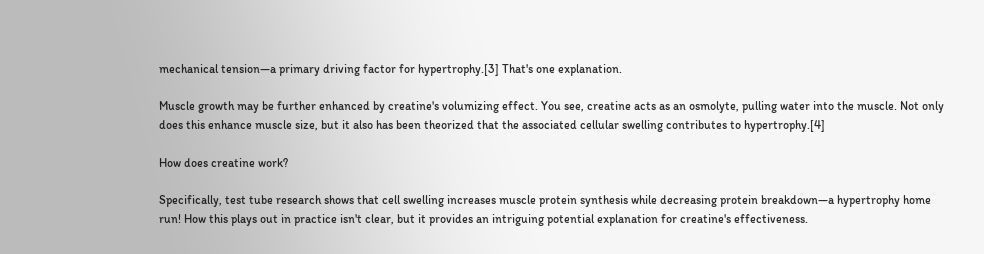mechanical tension—a primary driving factor for hypertrophy.[3] That's one explanation.

Muscle growth may be further enhanced by creatine's volumizing effect. You see, creatine acts as an osmolyte, pulling water into the muscle. Not only does this enhance muscle size, but it also has been theorized that the associated cellular swelling contributes to hypertrophy.[4]

How does creatine work?

Specifically, test tube research shows that cell swelling increases muscle protein synthesis while decreasing protein breakdown—a hypertrophy home run! How this plays out in practice isn't clear, but it provides an intriguing potential explanation for creatine's effectiveness.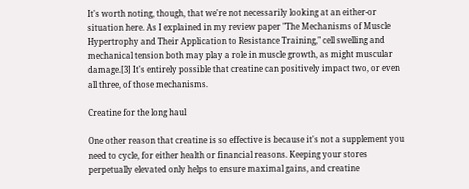It's worth noting, though, that we're not necessarily looking at an either-or situation here. As I explained in my review paper "The Mechanisms of Muscle Hypertrophy and Their Application to Resistance Training," cell swelling and mechanical tension both may play a role in muscle growth, as might muscular damage.[3] It's entirely possible that creatine can positively impact two, or even all three, of those mechanisms.

Creatine for the long haul

One other reason that creatine is so effective is because it's not a supplement you need to cycle, for either health or financial reasons. Keeping your stores perpetually elevated only helps to ensure maximal gains, and creatine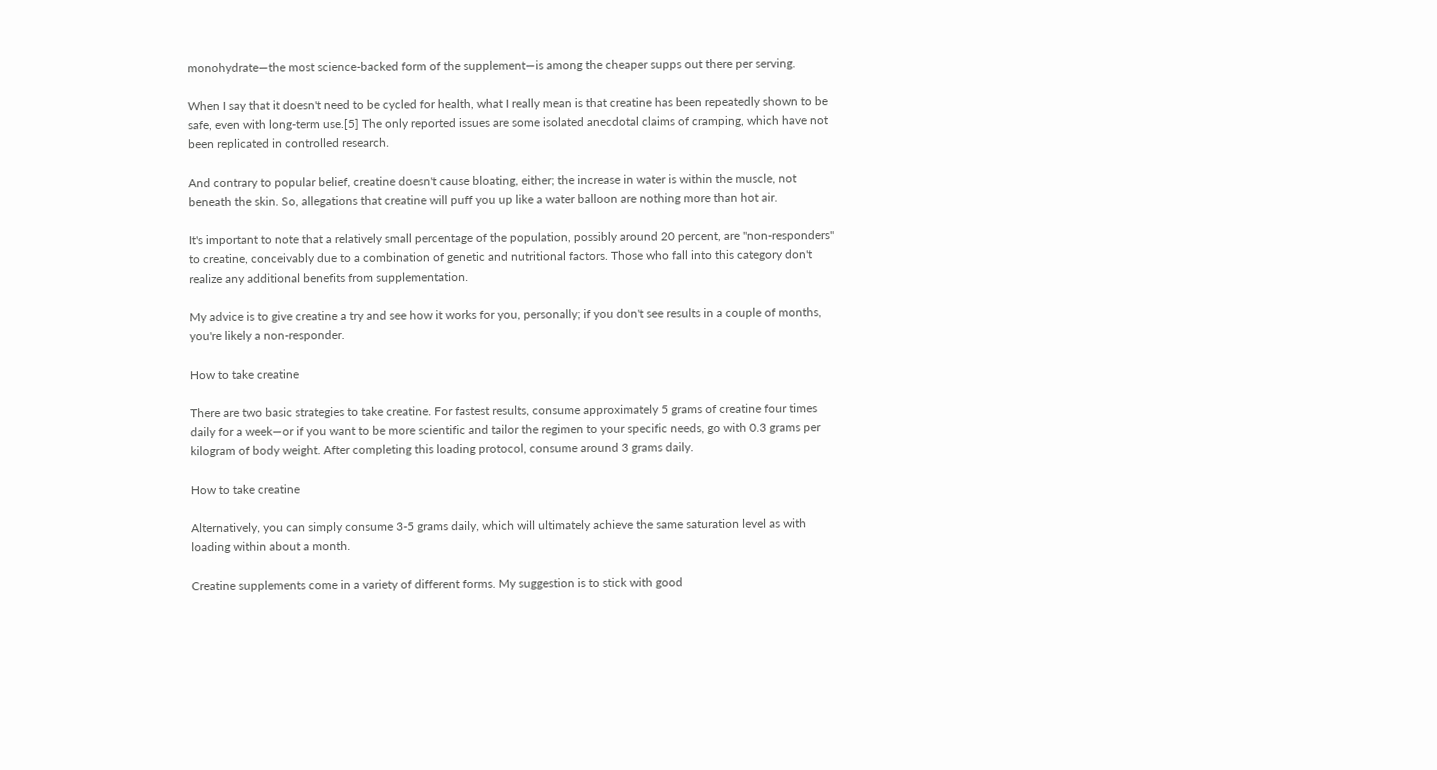monohydrate—the most science-backed form of the supplement—is among the cheaper supps out there per serving.

When I say that it doesn't need to be cycled for health, what I really mean is that creatine has been repeatedly shown to be safe, even with long-term use.[5] The only reported issues are some isolated anecdotal claims of cramping, which have not been replicated in controlled research.

And contrary to popular belief, creatine doesn't cause bloating, either; the increase in water is within the muscle, not beneath the skin. So, allegations that creatine will puff you up like a water balloon are nothing more than hot air.

It's important to note that a relatively small percentage of the population, possibly around 20 percent, are "non-responders" to creatine, conceivably due to a combination of genetic and nutritional factors. Those who fall into this category don't realize any additional benefits from supplementation.

My advice is to give creatine a try and see how it works for you, personally; if you don't see results in a couple of months, you're likely a non-responder.

How to take creatine

There are two basic strategies to take creatine. For fastest results, consume approximately 5 grams of creatine four times daily for a week—or if you want to be more scientific and tailor the regimen to your specific needs, go with 0.3 grams per kilogram of body weight. After completing this loading protocol, consume around 3 grams daily.

How to take creatine

Alternatively, you can simply consume 3-5 grams daily, which will ultimately achieve the same saturation level as with loading within about a month.

Creatine supplements come in a variety of different forms. My suggestion is to stick with good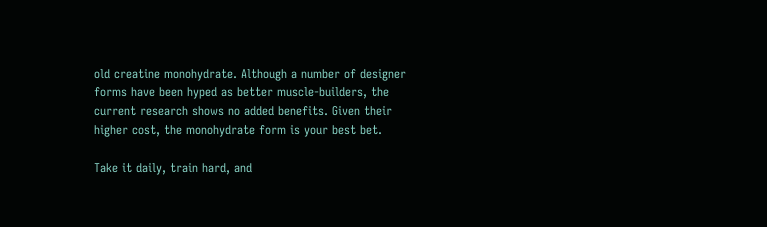old creatine monohydrate. Although a number of designer forms have been hyped as better muscle-builders, the current research shows no added benefits. Given their higher cost, the monohydrate form is your best bet.

Take it daily, train hard, and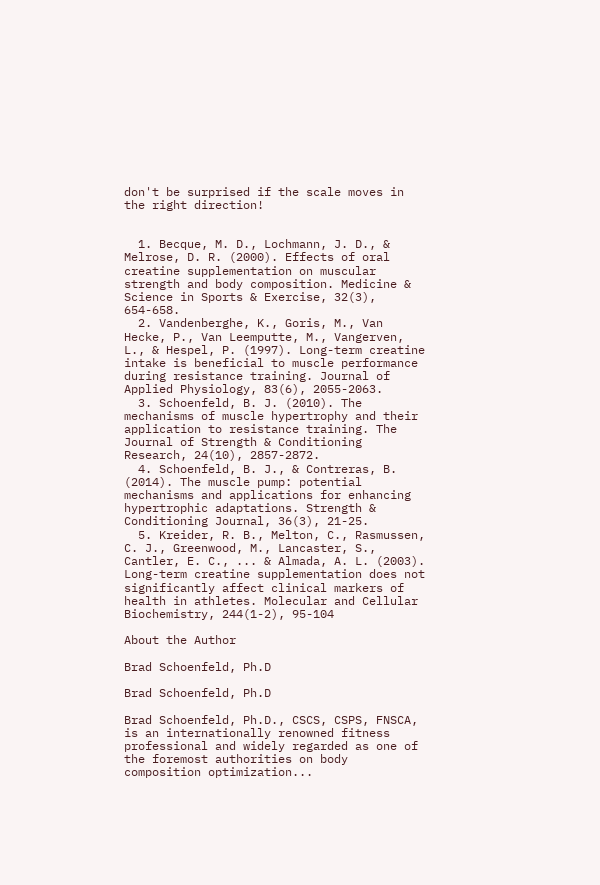don't be surprised if the scale moves in the right direction!


  1. Becque, M. D., Lochmann, J. D., & Melrose, D. R. (2000). Effects of oral creatine supplementation on muscular strength and body composition. Medicine & Science in Sports & Exercise, 32(3), 654-658.
  2. Vandenberghe, K., Goris, M., Van Hecke, P., Van Leemputte, M., Vangerven, L., & Hespel, P. (1997). Long-term creatine intake is beneficial to muscle performance during resistance training. Journal of Applied Physiology, 83(6), 2055-2063.
  3. Schoenfeld, B. J. (2010). The mechanisms of muscle hypertrophy and their application to resistance training. The Journal of Strength & Conditioning Research, 24(10), 2857-2872.
  4. Schoenfeld, B. J., & Contreras, B. (2014). The muscle pump: potential mechanisms and applications for enhancing hypertrophic adaptations. Strength & Conditioning Journal, 36(3), 21-25.
  5. Kreider, R. B., Melton, C., Rasmussen, C. J., Greenwood, M., Lancaster, S., Cantler, E. C., ... & Almada, A. L. (2003). Long-term creatine supplementation does not significantly affect clinical markers of health in athletes. Molecular and Cellular Biochemistry, 244(1-2), 95-104

About the Author

Brad Schoenfeld, Ph.D

Brad Schoenfeld, Ph.D

Brad Schoenfeld, Ph.D., CSCS, CSPS, FNSCA, is an internationally renowned fitness professional and widely regarded as one of the foremost authorities on body composition optimization...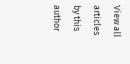View all articles by this author